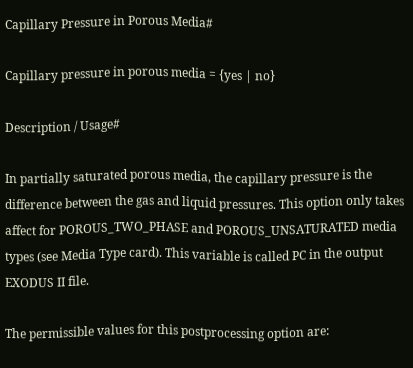Capillary Pressure in Porous Media#

Capillary pressure in porous media = {yes | no}

Description / Usage#

In partially saturated porous media, the capillary pressure is the difference between the gas and liquid pressures. This option only takes affect for POROUS_TWO_PHASE and POROUS_UNSATURATED media types (see Media Type card). This variable is called PC in the output EXODUS II file.

The permissible values for this postprocessing option are: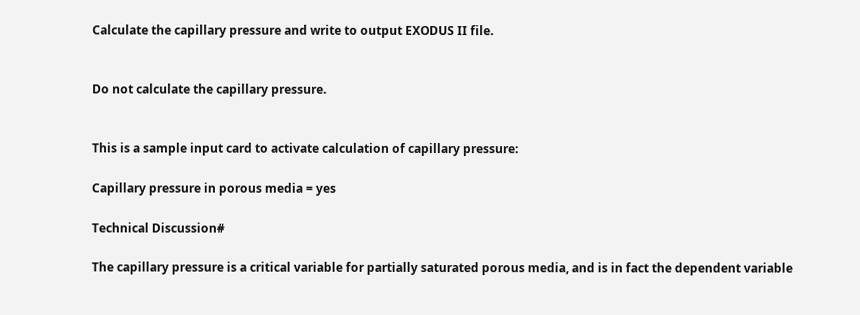Calculate the capillary pressure and write to output EXODUS II file.


Do not calculate the capillary pressure.


This is a sample input card to activate calculation of capillary pressure:

Capillary pressure in porous media = yes

Technical Discussion#

The capillary pressure is a critical variable for partially saturated porous media, and is in fact the dependent variable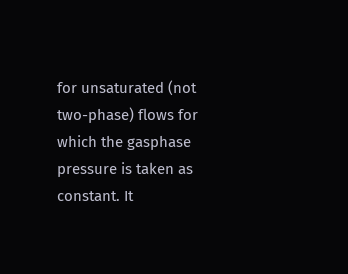for unsaturated (not two-phase) flows for which the gasphase pressure is taken as constant. It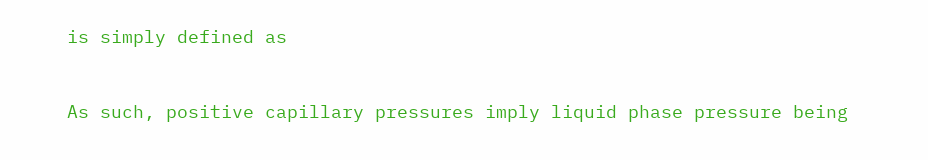is simply defined as


As such, positive capillary pressures imply liquid phase pressure being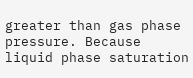greater than gas phase pressure. Because liquid phase saturation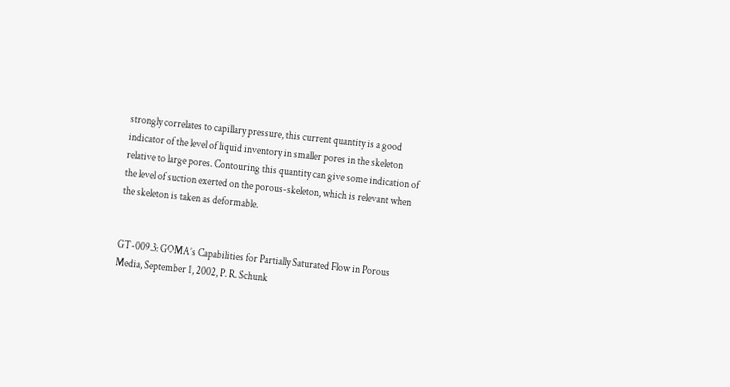strongly correlates to capillary pressure, this current quantity is a good indicator of the level of liquid inventory in smaller pores in the skeleton relative to large pores. Contouring this quantity can give some indication of the level of suction exerted on the porous-skeleton, which is relevant when the skeleton is taken as deformable.


GT-009.3: GOMA’s Capabilities for Partially Saturated Flow in Porous Media, September 1, 2002, P. R. Schunk